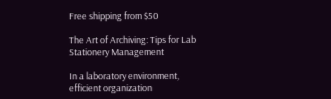Free shipping from $50

The Art of Archiving: Tips for Lab Stationery Management

In a laboratory environment, efficient organization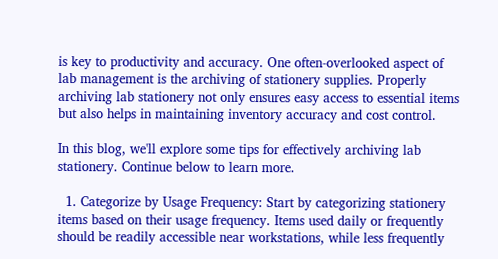is key to productivity and accuracy. One often-overlooked aspect of lab management is the archiving of stationery supplies. Properly archiving lab stationery not only ensures easy access to essential items but also helps in maintaining inventory accuracy and cost control.

In this blog, we'll explore some tips for effectively archiving lab stationery. Continue below to learn more.

  1. Categorize by Usage Frequency: Start by categorizing stationery items based on their usage frequency. Items used daily or frequently should be readily accessible near workstations, while less frequently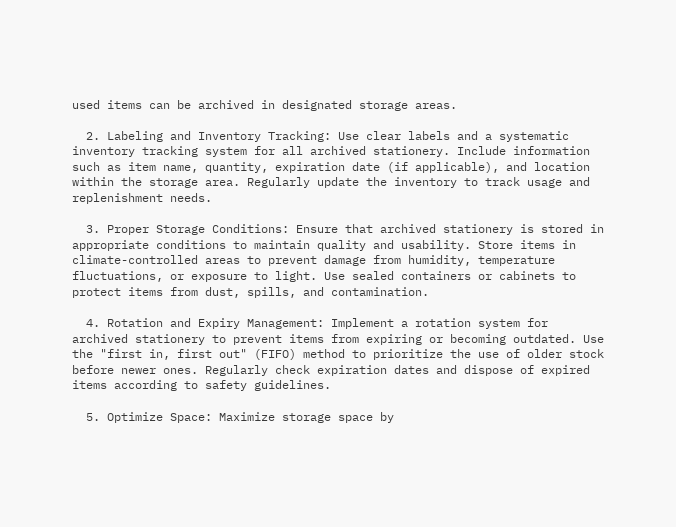used items can be archived in designated storage areas.

  2. Labeling and Inventory Tracking: Use clear labels and a systematic inventory tracking system for all archived stationery. Include information such as item name, quantity, expiration date (if applicable), and location within the storage area. Regularly update the inventory to track usage and replenishment needs.

  3. Proper Storage Conditions: Ensure that archived stationery is stored in appropriate conditions to maintain quality and usability. Store items in climate-controlled areas to prevent damage from humidity, temperature fluctuations, or exposure to light. Use sealed containers or cabinets to protect items from dust, spills, and contamination.

  4. Rotation and Expiry Management: Implement a rotation system for archived stationery to prevent items from expiring or becoming outdated. Use the "first in, first out" (FIFO) method to prioritize the use of older stock before newer ones. Regularly check expiration dates and dispose of expired items according to safety guidelines.

  5. Optimize Space: Maximize storage space by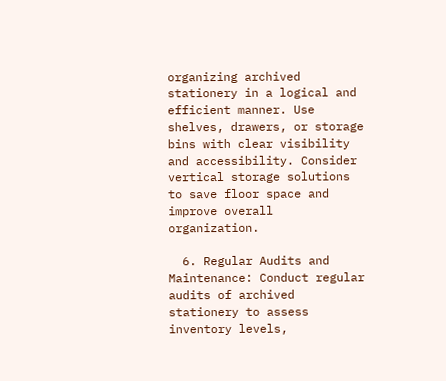organizing archived stationery in a logical and efficient manner. Use shelves, drawers, or storage bins with clear visibility and accessibility. Consider vertical storage solutions to save floor space and improve overall organization.

  6. Regular Audits and Maintenance: Conduct regular audits of archived stationery to assess inventory levels,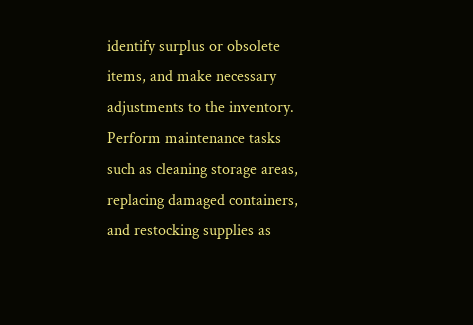identify surplus or obsolete items, and make necessary adjustments to the inventory. Perform maintenance tasks such as cleaning storage areas, replacing damaged containers, and restocking supplies as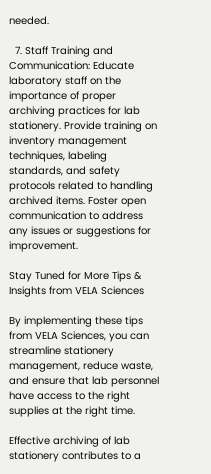needed.

  7. Staff Training and Communication: Educate laboratory staff on the importance of proper archiving practices for lab stationery. Provide training on inventory management techniques, labeling standards, and safety protocols related to handling archived items. Foster open communication to address any issues or suggestions for improvement.

Stay Tuned for More Tips & Insights from VELA Sciences

By implementing these tips from VELA Sciences, you can streamline stationery management, reduce waste, and ensure that lab personnel have access to the right supplies at the right time.

Effective archiving of lab stationery contributes to a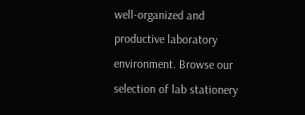well-organized and productive laboratory environment. Browse our selection of lab stationery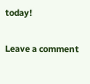today!

Leave a comment